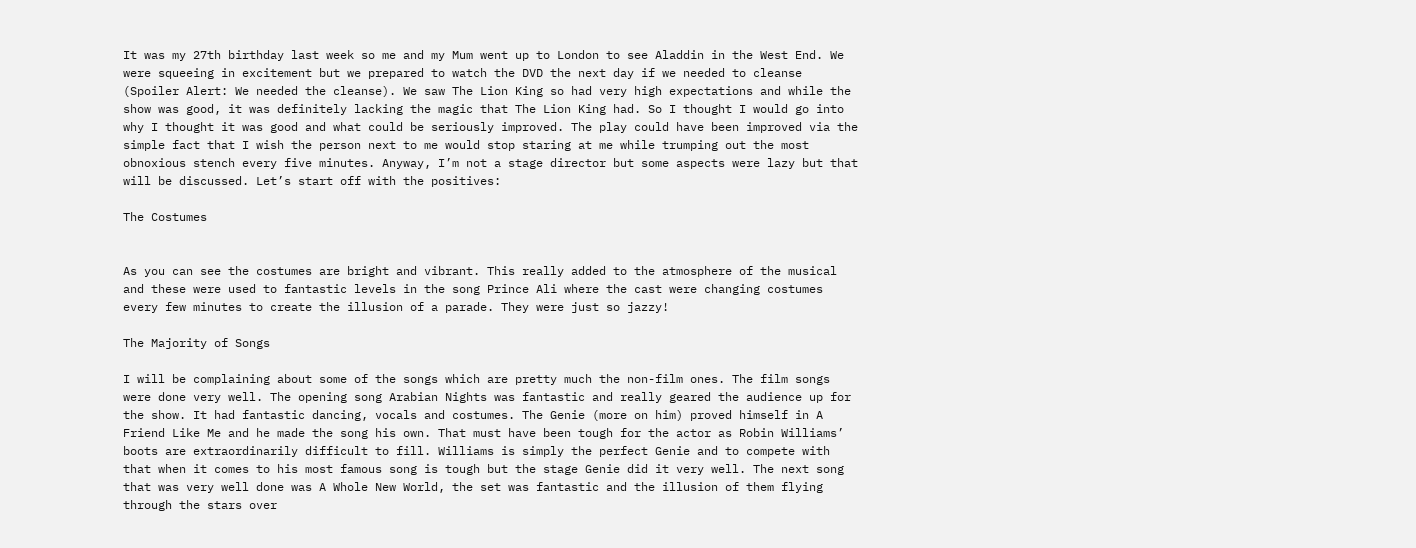It was my 27th birthday last week so me and my Mum went up to London to see Aladdin in the West End. We were squeeing in excitement but we prepared to watch the DVD the next day if we needed to cleanse (Spoiler Alert: We needed the cleanse). We saw The Lion King so had very high expectations and while the show was good, it was definitely lacking the magic that The Lion King had. So I thought I would go into why I thought it was good and what could be seriously improved. The play could have been improved via the simple fact that I wish the person next to me would stop staring at me while trumping out the most obnoxious stench every five minutes. Anyway, I’m not a stage director but some aspects were lazy but that will be discussed. Let’s start off with the positives:

The Costumes


As you can see the costumes are bright and vibrant. This really added to the atmosphere of the musical and these were used to fantastic levels in the song Prince Ali where the cast were changing costumes every few minutes to create the illusion of a parade. They were just so jazzy!

The Majority of Songs

I will be complaining about some of the songs which are pretty much the non-film ones. The film songs were done very well. The opening song Arabian Nights was fantastic and really geared the audience up for the show. It had fantastic dancing, vocals and costumes. The Genie (more on him) proved himself in A Friend Like Me and he made the song his own. That must have been tough for the actor as Robin Williams’ boots are extraordinarily difficult to fill. Williams is simply the perfect Genie and to compete with that when it comes to his most famous song is tough but the stage Genie did it very well. The next song that was very well done was A Whole New World, the set was fantastic and the illusion of them flying through the stars over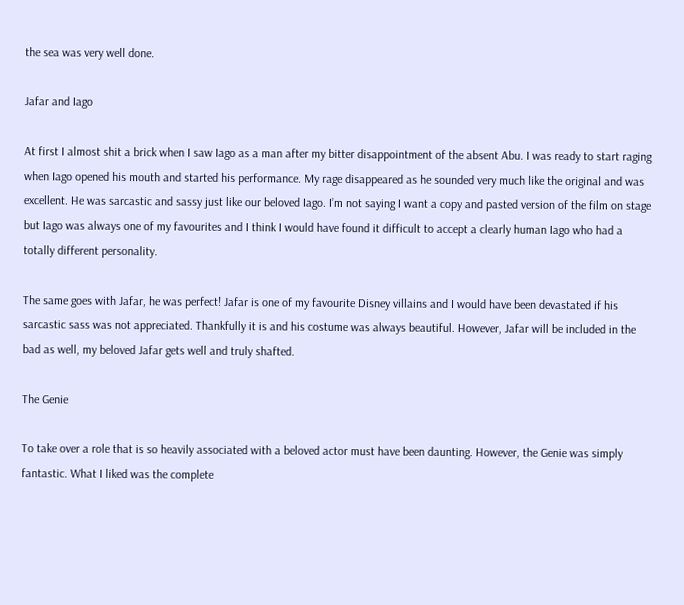the sea was very well done.

Jafar and Iago

At first I almost shit a brick when I saw Iago as a man after my bitter disappointment of the absent Abu. I was ready to start raging when Iago opened his mouth and started his performance. My rage disappeared as he sounded very much like the original and was excellent. He was sarcastic and sassy just like our beloved Iago. I’m not saying I want a copy and pasted version of the film on stage but Iago was always one of my favourites and I think I would have found it difficult to accept a clearly human Iago who had a totally different personality.

The same goes with Jafar, he was perfect! Jafar is one of my favourite Disney villains and I would have been devastated if his sarcastic sass was not appreciated. Thankfully it is and his costume was always beautiful. However, Jafar will be included in the bad as well, my beloved Jafar gets well and truly shafted.

The Genie

To take over a role that is so heavily associated with a beloved actor must have been daunting. However, the Genie was simply fantastic. What I liked was the complete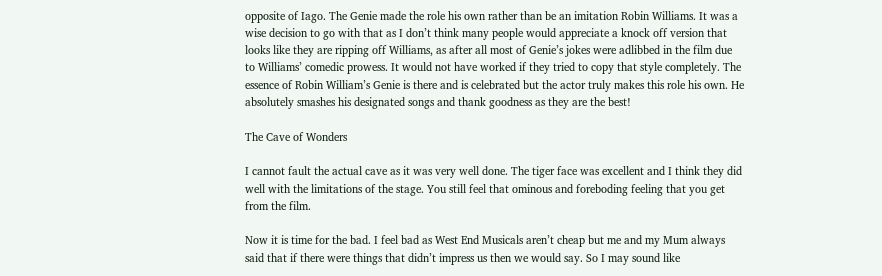opposite of Iago. The Genie made the role his own rather than be an imitation Robin Williams. It was a wise decision to go with that as I don’t think many people would appreciate a knock off version that looks like they are ripping off Williams, as after all most of Genie’s jokes were adlibbed in the film due to Williams’ comedic prowess. It would not have worked if they tried to copy that style completely. The essence of Robin William’s Genie is there and is celebrated but the actor truly makes this role his own. He absolutely smashes his designated songs and thank goodness as they are the best!

The Cave of Wonders

I cannot fault the actual cave as it was very well done. The tiger face was excellent and I think they did well with the limitations of the stage. You still feel that ominous and foreboding feeling that you get from the film.

Now it is time for the bad. I feel bad as West End Musicals aren’t cheap but me and my Mum always said that if there were things that didn’t impress us then we would say. So I may sound like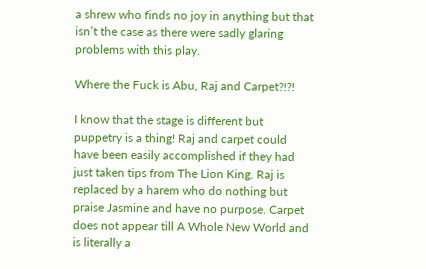a shrew who finds no joy in anything but that isn’t the case as there were sadly glaring problems with this play.

Where the Fuck is Abu, Raj and Carpet?!?!

I know that the stage is different but puppetry is a thing! Raj and carpet could have been easily accomplished if they had just taken tips from The Lion King. Raj is replaced by a harem who do nothing but praise Jasmine and have no purpose. Carpet does not appear till A Whole New World and is literally a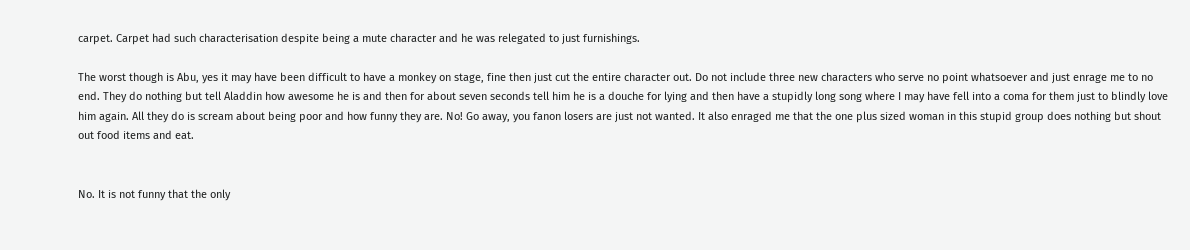carpet. Carpet had such characterisation despite being a mute character and he was relegated to just furnishings.

The worst though is Abu, yes it may have been difficult to have a monkey on stage, fine then just cut the entire character out. Do not include three new characters who serve no point whatsoever and just enrage me to no end. They do nothing but tell Aladdin how awesome he is and then for about seven seconds tell him he is a douche for lying and then have a stupidly long song where I may have fell into a coma for them just to blindly love him again. All they do is scream about being poor and how funny they are. No! Go away, you fanon losers are just not wanted. It also enraged me that the one plus sized woman in this stupid group does nothing but shout out food items and eat.


No. It is not funny that the only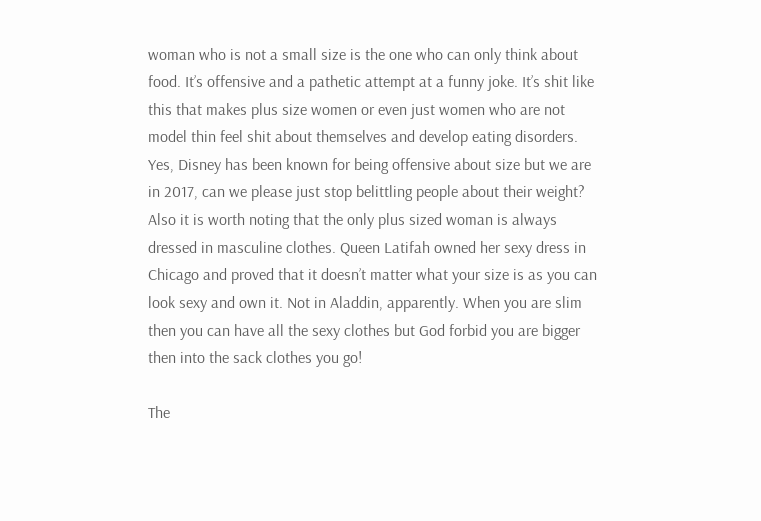woman who is not a small size is the one who can only think about food. It’s offensive and a pathetic attempt at a funny joke. It’s shit like this that makes plus size women or even just women who are not model thin feel shit about themselves and develop eating disorders. Yes, Disney has been known for being offensive about size but we are in 2017, can we please just stop belittling people about their weight? Also it is worth noting that the only plus sized woman is always dressed in masculine clothes. Queen Latifah owned her sexy dress in Chicago and proved that it doesn’t matter what your size is as you can look sexy and own it. Not in Aladdin, apparently. When you are slim then you can have all the sexy clothes but God forbid you are bigger then into the sack clothes you go!

The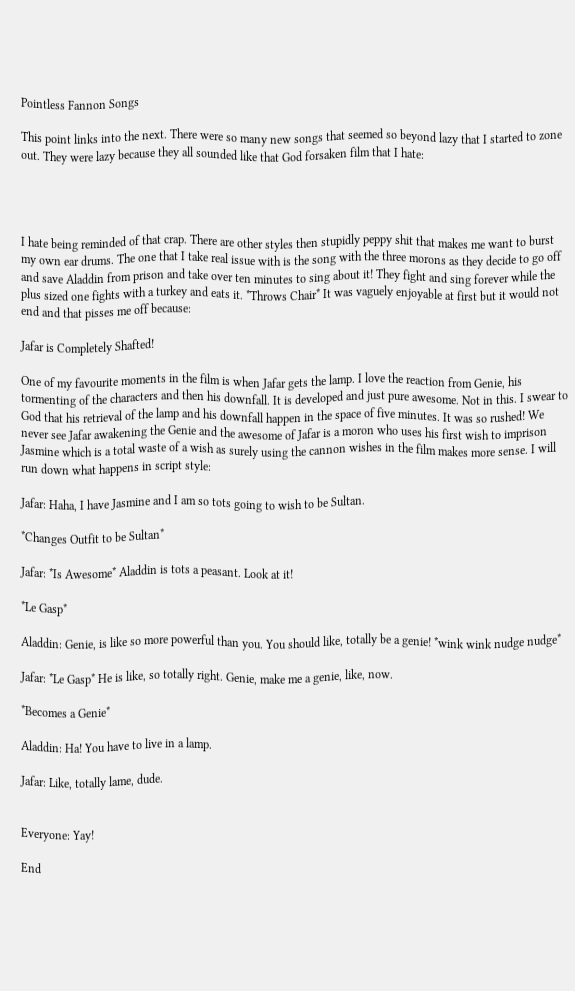Pointless Fannon Songs

This point links into the next. There were so many new songs that seemed so beyond lazy that I started to zone out. They were lazy because they all sounded like that God forsaken film that I hate:




I hate being reminded of that crap. There are other styles then stupidly peppy shit that makes me want to burst my own ear drums. The one that I take real issue with is the song with the three morons as they decide to go off and save Aladdin from prison and take over ten minutes to sing about it! They fight and sing forever while the plus sized one fights with a turkey and eats it. *Throws Chair* It was vaguely enjoyable at first but it would not end and that pisses me off because:

Jafar is Completely Shafted!

One of my favourite moments in the film is when Jafar gets the lamp. I love the reaction from Genie, his tormenting of the characters and then his downfall. It is developed and just pure awesome. Not in this. I swear to God that his retrieval of the lamp and his downfall happen in the space of five minutes. It was so rushed! We never see Jafar awakening the Genie and the awesome of Jafar is a moron who uses his first wish to imprison Jasmine which is a total waste of a wish as surely using the cannon wishes in the film makes more sense. I will run down what happens in script style:

Jafar: Haha, I have Jasmine and I am so tots going to wish to be Sultan.

*Changes Outfit to be Sultan*

Jafar: *Is Awesome* Aladdin is tots a peasant. Look at it!

*Le Gasp*

Aladdin: Genie, is like so more powerful than you. You should like, totally be a genie! *wink wink nudge nudge*

Jafar: *Le Gasp* He is like, so totally right. Genie, make me a genie, like, now.

*Becomes a Genie*

Aladdin: Ha! You have to live in a lamp.

Jafar: Like, totally lame, dude.


Everyone: Yay!

End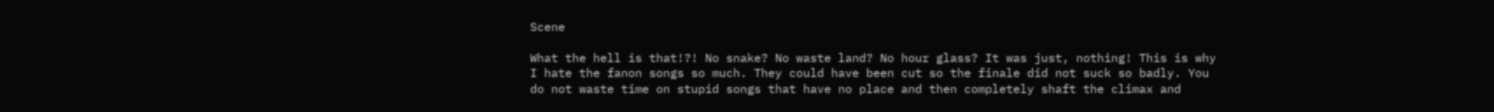Scene

What the hell is that!?! No snake? No waste land? No hour glass? It was just, nothing! This is why I hate the fanon songs so much. They could have been cut so the finale did not suck so badly. You do not waste time on stupid songs that have no place and then completely shaft the climax and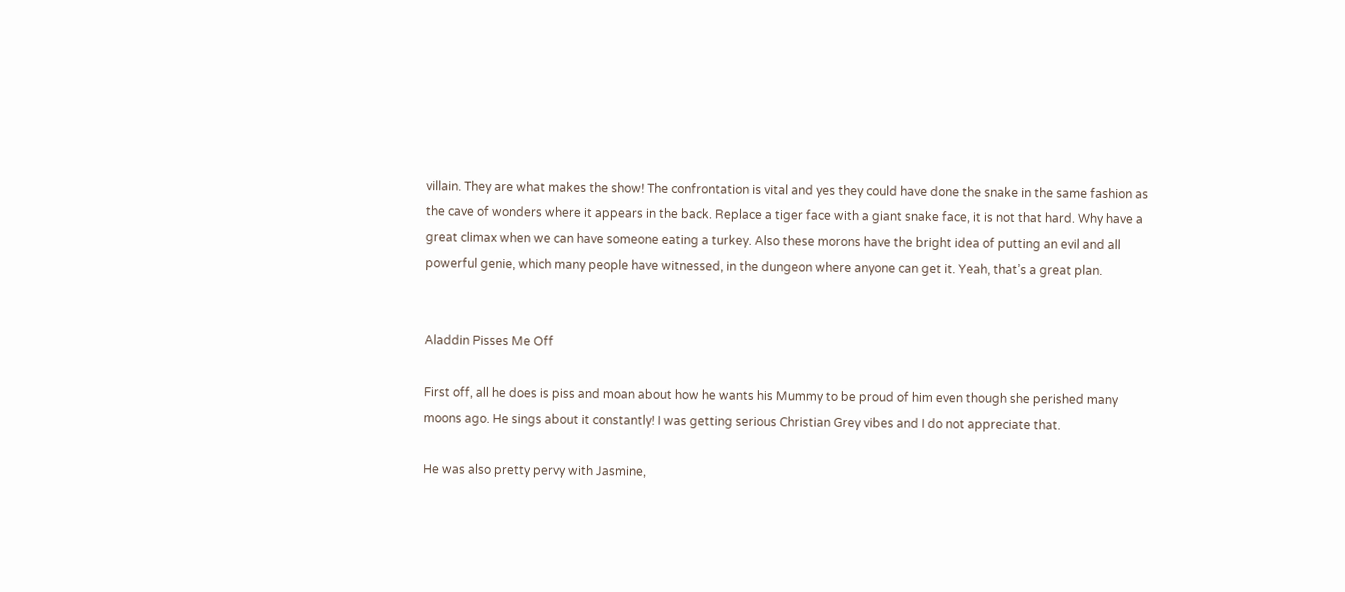villain. They are what makes the show! The confrontation is vital and yes they could have done the snake in the same fashion as the cave of wonders where it appears in the back. Replace a tiger face with a giant snake face, it is not that hard. Why have a great climax when we can have someone eating a turkey. Also these morons have the bright idea of putting an evil and all powerful genie, which many people have witnessed, in the dungeon where anyone can get it. Yeah, that’s a great plan.


Aladdin Pisses Me Off

First off, all he does is piss and moan about how he wants his Mummy to be proud of him even though she perished many moons ago. He sings about it constantly! I was getting serious Christian Grey vibes and I do not appreciate that.

He was also pretty pervy with Jasmine,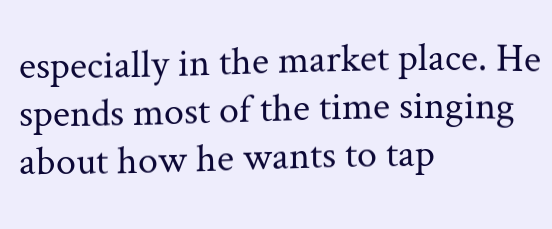especially in the market place. He spends most of the time singing about how he wants to tap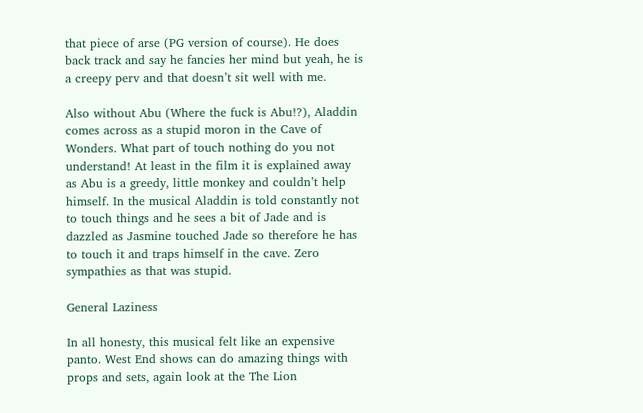that piece of arse (PG version of course). He does back track and say he fancies her mind but yeah, he is a creepy perv and that doesn’t sit well with me.

Also without Abu (Where the fuck is Abu!?), Aladdin comes across as a stupid moron in the Cave of Wonders. What part of touch nothing do you not understand! At least in the film it is explained away as Abu is a greedy, little monkey and couldn’t help himself. In the musical Aladdin is told constantly not to touch things and he sees a bit of Jade and is dazzled as Jasmine touched Jade so therefore he has to touch it and traps himself in the cave. Zero sympathies as that was stupid.

General Laziness

In all honesty, this musical felt like an expensive panto. West End shows can do amazing things with props and sets, again look at the The Lion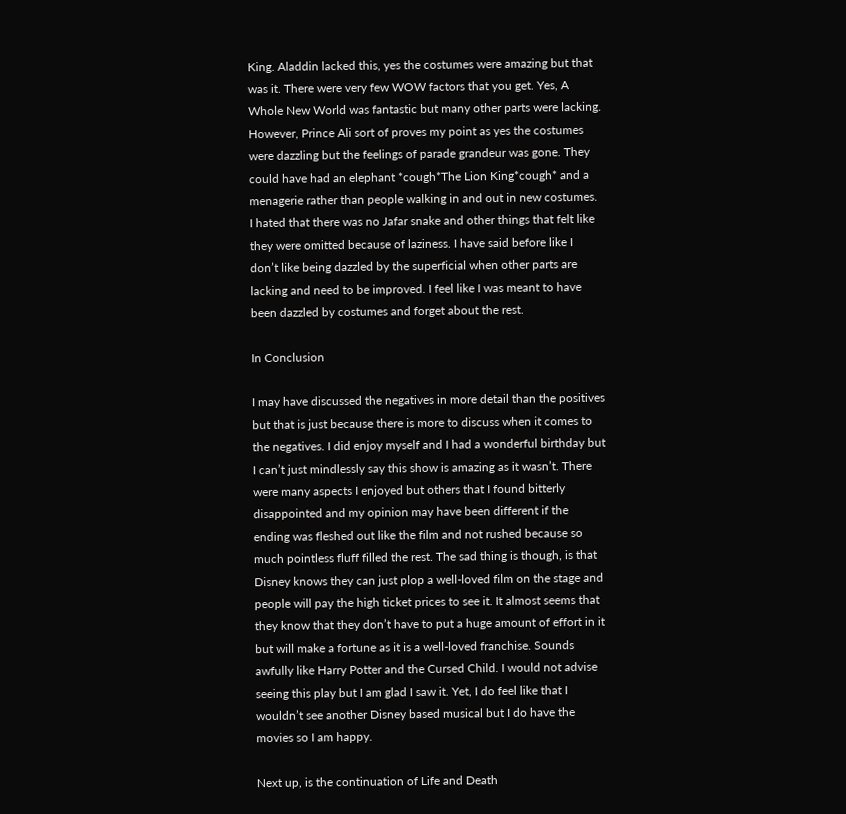King. Aladdin lacked this, yes the costumes were amazing but that was it. There were very few WOW factors that you get. Yes, A Whole New World was fantastic but many other parts were lacking. However, Prince Ali sort of proves my point as yes the costumes were dazzling but the feelings of parade grandeur was gone. They could have had an elephant *cough*The Lion King*cough* and a menagerie rather than people walking in and out in new costumes. I hated that there was no Jafar snake and other things that felt like they were omitted because of laziness. I have said before like I don’t like being dazzled by the superficial when other parts are lacking and need to be improved. I feel like I was meant to have been dazzled by costumes and forget about the rest.

In Conclusion

I may have discussed the negatives in more detail than the positives but that is just because there is more to discuss when it comes to the negatives. I did enjoy myself and I had a wonderful birthday but I can’t just mindlessly say this show is amazing as it wasn’t. There were many aspects I enjoyed but others that I found bitterly disappointed and my opinion may have been different if the ending was fleshed out like the film and not rushed because so much pointless fluff filled the rest. The sad thing is though, is that Disney knows they can just plop a well-loved film on the stage and people will pay the high ticket prices to see it. It almost seems that they know that they don’t have to put a huge amount of effort in it but will make a fortune as it is a well-loved franchise. Sounds awfully like Harry Potter and the Cursed Child. I would not advise seeing this play but I am glad I saw it. Yet, I do feel like that I wouldn’t see another Disney based musical but I do have the movies so I am happy.

Next up, is the continuation of Life and Death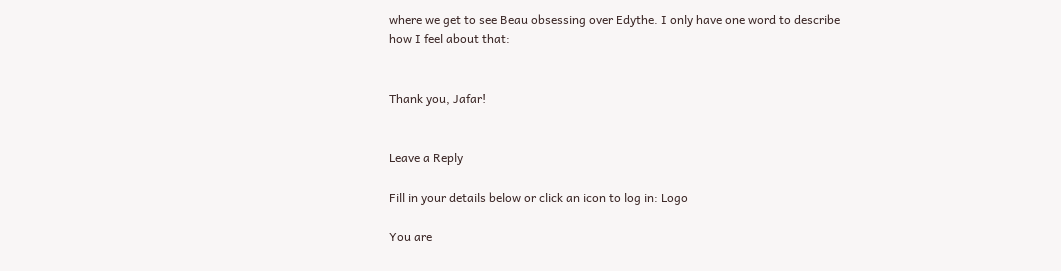where we get to see Beau obsessing over Edythe. I only have one word to describe how I feel about that:


Thank you, Jafar!


Leave a Reply

Fill in your details below or click an icon to log in: Logo

You are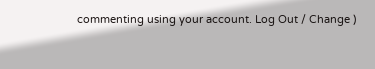commenting using your account. Log Out / Change )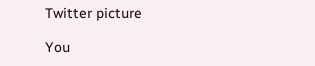Twitter picture

You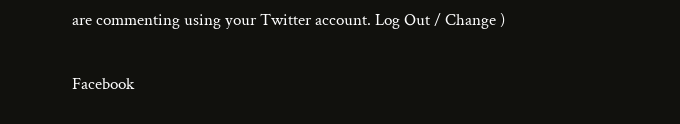are commenting using your Twitter account. Log Out / Change )

Facebook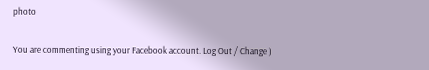photo

You are commenting using your Facebook account. Log Out / Change )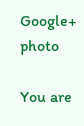Google+ photo

You are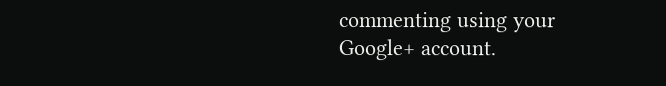commenting using your Google+ account.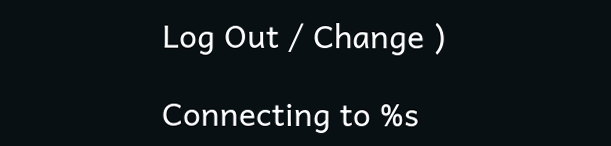Log Out / Change )

Connecting to %s